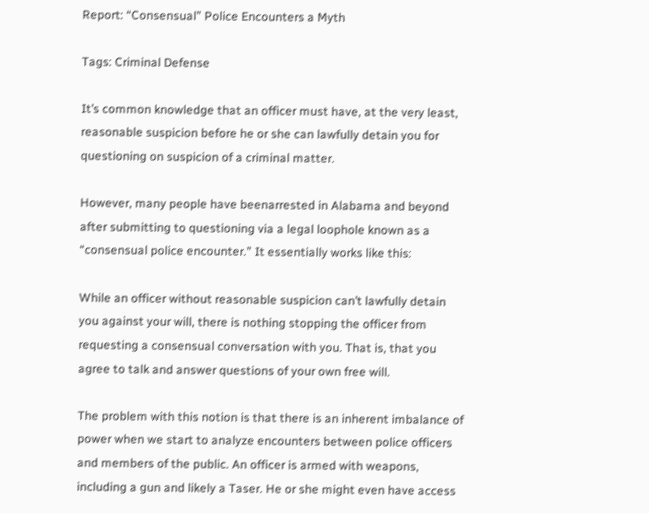Report: “Consensual” Police Encounters a Myth

Tags: Criminal Defense

It’s common knowledge that an officer must have, at the very least, reasonable suspicion before he or she can lawfully detain you for questioning on suspicion of a criminal matter.

However, many people have beenarrested in Alabama and beyond after submitting to questioning via a legal loophole known as a “consensual police encounter.” It essentially works like this:

While an officer without reasonable suspicion can’t lawfully detain you against your will, there is nothing stopping the officer from requesting a consensual conversation with you. That is, that you agree to talk and answer questions of your own free will.

The problem with this notion is that there is an inherent imbalance of power when we start to analyze encounters between police officers and members of the public. An officer is armed with weapons, including a gun and likely a Taser. He or she might even have access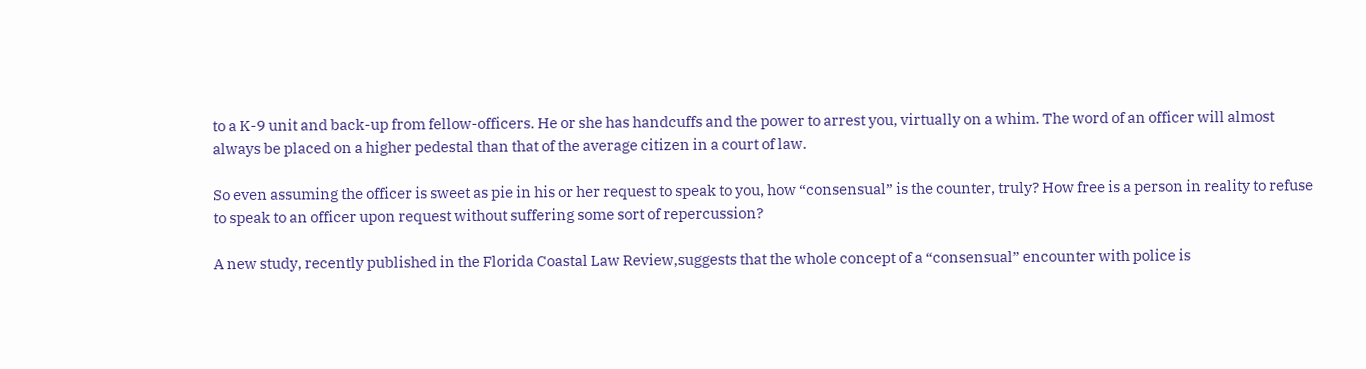to a K-9 unit and back-up from fellow-officers. He or she has handcuffs and the power to arrest you, virtually on a whim. The word of an officer will almost always be placed on a higher pedestal than that of the average citizen in a court of law.

So even assuming the officer is sweet as pie in his or her request to speak to you, how “consensual” is the counter, truly? How free is a person in reality to refuse to speak to an officer upon request without suffering some sort of repercussion?

A new study, recently published in the Florida Coastal Law Review,suggests that the whole concept of a “consensual” encounter with police is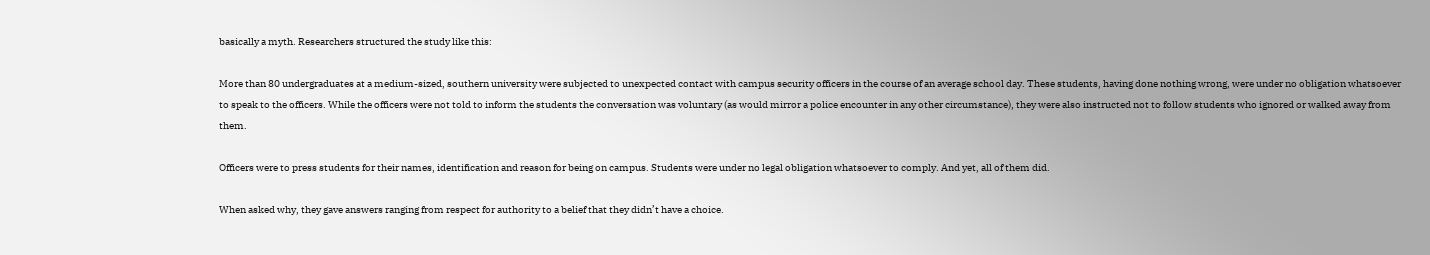basically a myth. Researchers structured the study like this:

More than 80 undergraduates at a medium-sized, southern university were subjected to unexpected contact with campus security officers in the course of an average school day. These students, having done nothing wrong, were under no obligation whatsoever to speak to the officers. While the officers were not told to inform the students the conversation was voluntary (as would mirror a police encounter in any other circumstance), they were also instructed not to follow students who ignored or walked away from them.

Officers were to press students for their names, identification and reason for being on campus. Students were under no legal obligation whatsoever to comply. And yet, all of them did.

When asked why, they gave answers ranging from respect for authority to a belief that they didn’t have a choice.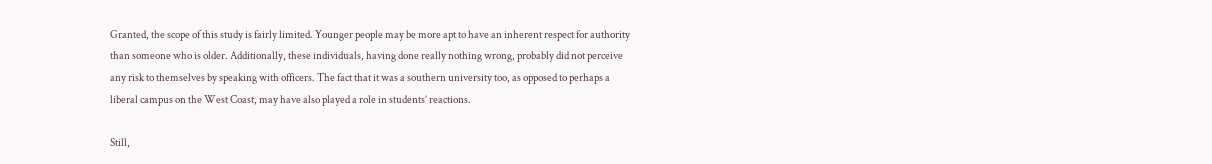Granted, the scope of this study is fairly limited. Younger people may be more apt to have an inherent respect for authority than someone who is older. Additionally, these individuals, having done really nothing wrong, probably did not perceive any risk to themselves by speaking with officers. The fact that it was a southern university too, as opposed to perhaps a liberal campus on the West Coast, may have also played a role in students’ reactions.

Still,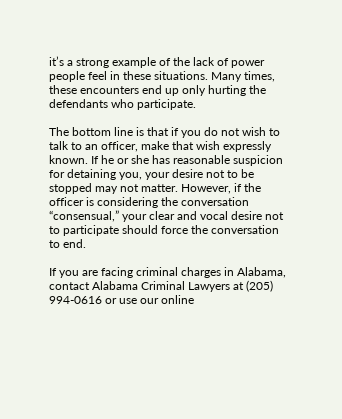it’s a strong example of the lack of power people feel in these situations. Many times, these encounters end up only hurting the defendants who participate.

The bottom line is that if you do not wish to talk to an officer, make that wish expressly known. If he or she has reasonable suspicion for detaining you, your desire not to be stopped may not matter. However, if the officer is considering the conversation “consensual,” your clear and vocal desire not to participate should force the conversation to end.

If you are facing criminal charges in Alabama, contact Alabama Criminal Lawyers at (205) 994-0616 or use our online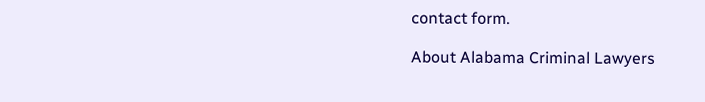contact form.

About Alabama Criminal Lawyers